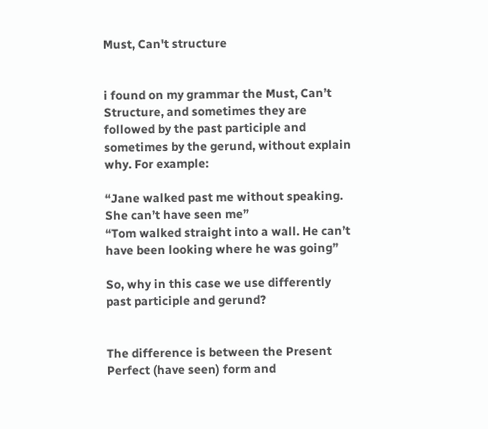Must, Can't structure


i found on my grammar the Must, Can’t Structure, and sometimes they are followed by the past participle and sometimes by the gerund, without explain why. For example:

“Jane walked past me without speaking. She can’t have seen me”
“Tom walked straight into a wall. He can’t have been looking where he was going”

So, why in this case we use differently past participle and gerund?


The difference is between the Present Perfect (have seen) form and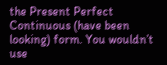the Present Perfect Continuous (have been looking) form. You wouldn’t use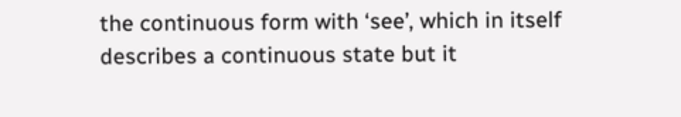the continuous form with ‘see’, which in itself describes a continuous state but it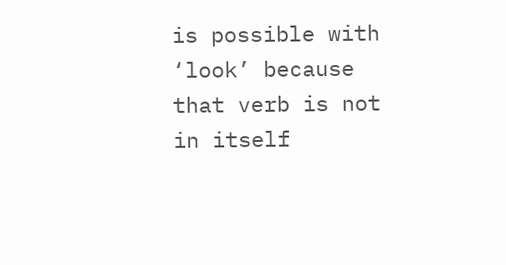is possible with ‘look’ because that verb is not in itself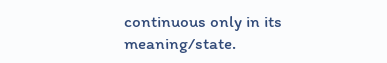continuous only in its meaning/state.